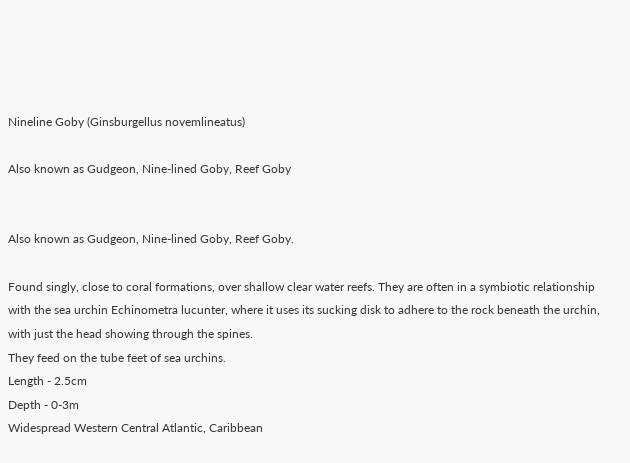Nineline Goby (Ginsburgellus novemlineatus)

Also known as Gudgeon, Nine-lined Goby, Reef Goby


Also known as Gudgeon, Nine-lined Goby, Reef Goby.

Found singly, close to coral formations, over shallow clear water reefs. They are often in a symbiotic relationship with the sea urchin Echinometra lucunter, where it uses its sucking disk to adhere to the rock beneath the urchin, with just the head showing through the spines.
They feed on the tube feet of sea urchins.
Length - 2.5cm
Depth - 0-3m
Widespread Western Central Atlantic, Caribbean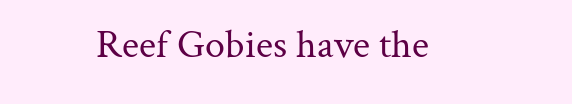Reef Gobies have the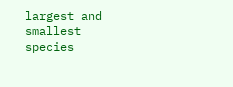largest and smallest species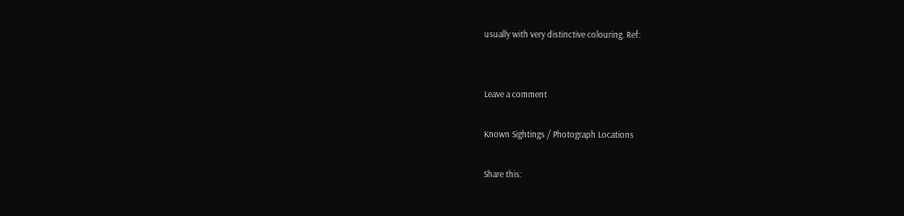usually with very distinctive colouring. Ref:


Leave a comment

Known Sightings / Photograph Locations

Share this: